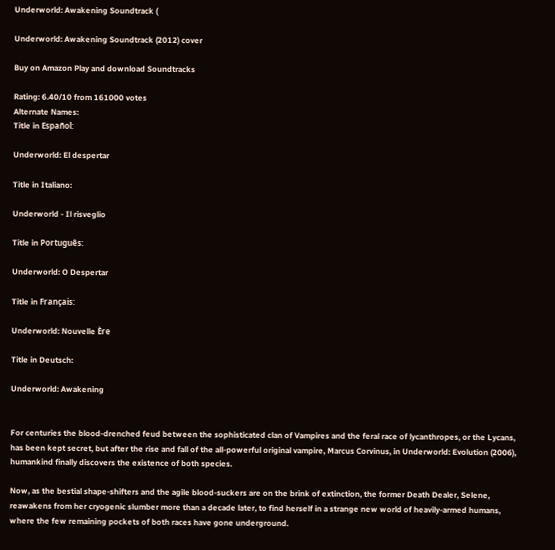Underworld: Awakening Soundtrack (

Underworld: Awakening Soundtrack (2012) cover

Buy on Amazon Play and download Soundtracks

Rating: 6.40/10 from 161000 votes
Alternate Names:
Title in Español:

Underworld: El despertar

Title in Italiano:

Underworld - Il risveglio

Title in Português:

Underworld: O Despertar

Title in Français:

Underworld: Nouvelle Ère

Title in Deutsch:

Underworld: Awakening


For centuries the blood-drenched feud between the sophisticated clan of Vampires and the feral race of lycanthropes, or the Lycans, has been kept secret, but after the rise and fall of the all-powerful original vampire, Marcus Corvinus, in Underworld: Evolution (2006), humankind finally discovers the existence of both species.

Now, as the bestial shape-shifters and the agile blood-suckers are on the brink of extinction, the former Death Dealer, Selene, reawakens from her cryogenic slumber more than a decade later, to find herself in a strange new world of heavily-armed humans, where the few remaining pockets of both races have gone underground.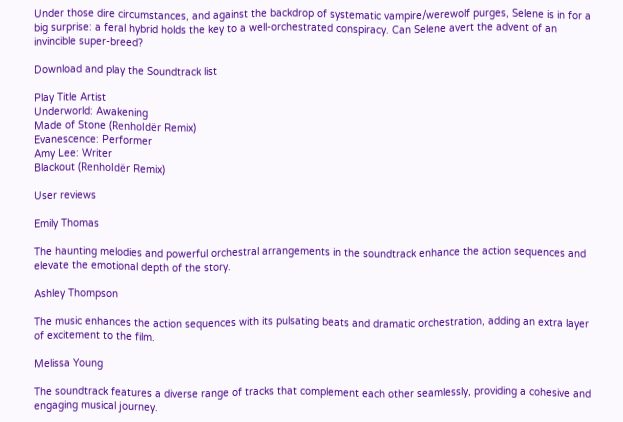Under those dire circumstances, and against the backdrop of systematic vampire/werewolf purges, Selene is in for a big surprise: a feral hybrid holds the key to a well-orchestrated conspiracy. Can Selene avert the advent of an invincible super-breed?

Download and play the Soundtrack list

Play Title Artist
Underworld: Awakening
Made of Stone (Renholdër Remix)
Evanescence: Performer
Amy Lee: Writer
Blackout (Renholdër Remix)

User reviews

Emily Thomas

The haunting melodies and powerful orchestral arrangements in the soundtrack enhance the action sequences and elevate the emotional depth of the story.

Ashley Thompson

The music enhances the action sequences with its pulsating beats and dramatic orchestration, adding an extra layer of excitement to the film.

Melissa Young

The soundtrack features a diverse range of tracks that complement each other seamlessly, providing a cohesive and engaging musical journey.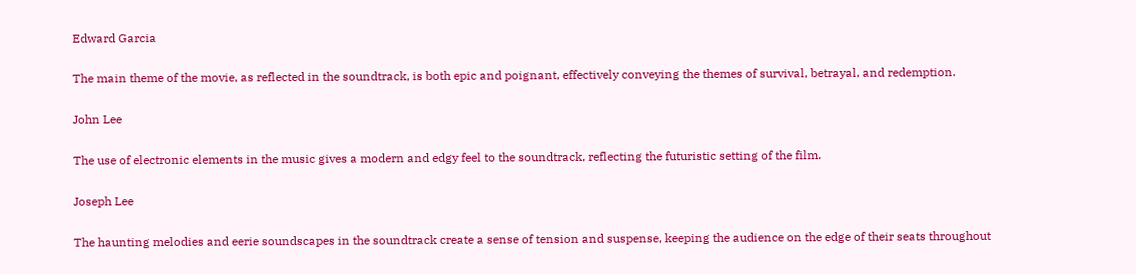Edward Garcia

The main theme of the movie, as reflected in the soundtrack, is both epic and poignant, effectively conveying the themes of survival, betrayal, and redemption.

John Lee

The use of electronic elements in the music gives a modern and edgy feel to the soundtrack, reflecting the futuristic setting of the film.

Joseph Lee

The haunting melodies and eerie soundscapes in the soundtrack create a sense of tension and suspense, keeping the audience on the edge of their seats throughout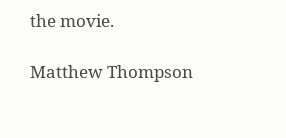the movie.

Matthew Thompson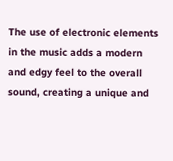The use of electronic elements in the music adds a modern and edgy feel to the overall sound, creating a unique and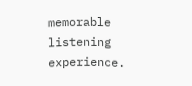memorable listening experience.